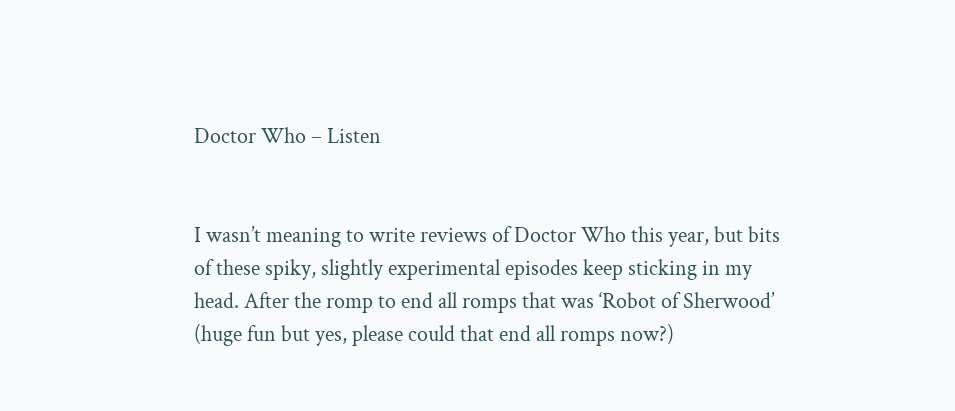Doctor Who – Listen


I wasn’t meaning to write reviews of Doctor Who this year, but bits of these spiky, slightly experimental episodes keep sticking in my head. After the romp to end all romps that was ‘Robot of Sherwood’ (huge fun but yes, please could that end all romps now?)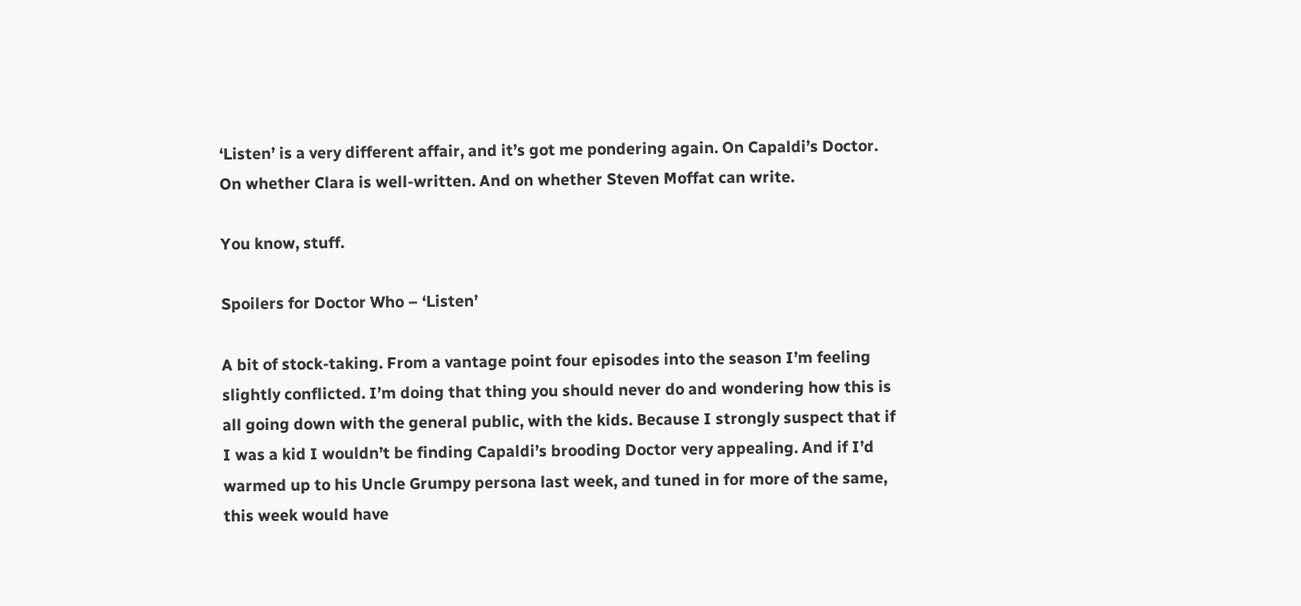‘Listen’ is a very different affair, and it’s got me pondering again. On Capaldi’s Doctor. On whether Clara is well-written. And on whether Steven Moffat can write.

You know, stuff.

Spoilers for Doctor Who – ‘Listen’

A bit of stock-taking. From a vantage point four episodes into the season I’m feeling slightly conflicted. I’m doing that thing you should never do and wondering how this is all going down with the general public, with the kids. Because I strongly suspect that if I was a kid I wouldn’t be finding Capaldi’s brooding Doctor very appealing. And if I’d warmed up to his Uncle Grumpy persona last week, and tuned in for more of the same, this week would have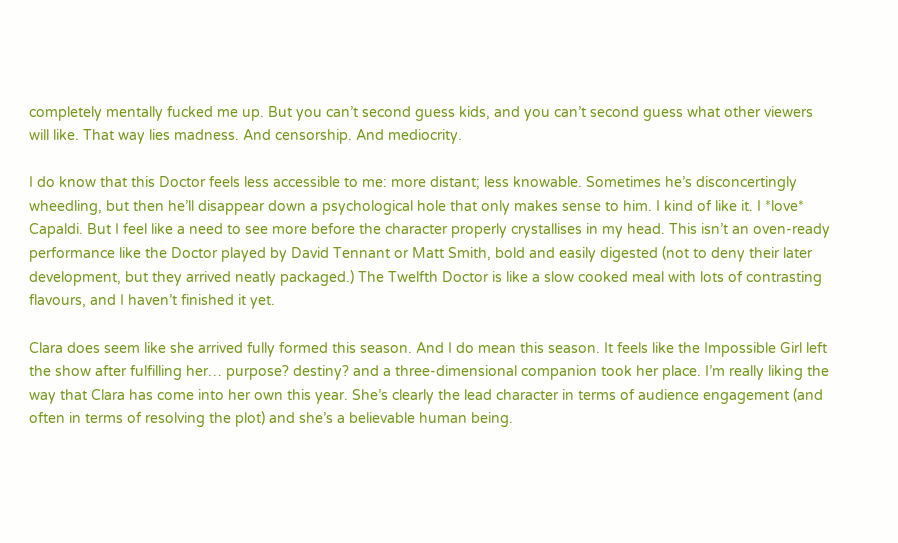completely mentally fucked me up. But you can’t second guess kids, and you can’t second guess what other viewers will like. That way lies madness. And censorship. And mediocrity.

I do know that this Doctor feels less accessible to me: more distant; less knowable. Sometimes he’s disconcertingly wheedling, but then he’ll disappear down a psychological hole that only makes sense to him. I kind of like it. I *love* Capaldi. But I feel like a need to see more before the character properly crystallises in my head. This isn’t an oven-ready performance like the Doctor played by David Tennant or Matt Smith, bold and easily digested (not to deny their later development, but they arrived neatly packaged.) The Twelfth Doctor is like a slow cooked meal with lots of contrasting flavours, and I haven’t finished it yet.

Clara does seem like she arrived fully formed this season. And I do mean this season. It feels like the Impossible Girl left the show after fulfilling her… purpose? destiny? and a three-dimensional companion took her place. I’m really liking the way that Clara has come into her own this year. She’s clearly the lead character in terms of audience engagement (and often in terms of resolving the plot) and she’s a believable human being.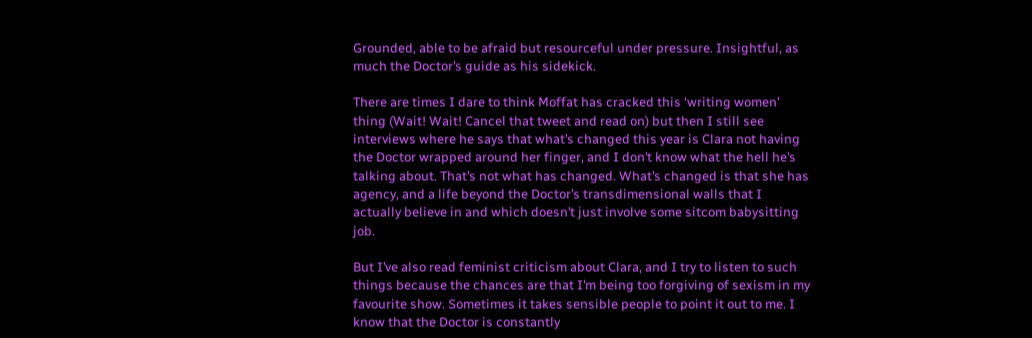Grounded, able to be afraid but resourceful under pressure. Insightful, as much the Doctor’s guide as his sidekick.

There are times I dare to think Moffat has cracked this ‘writing women’ thing (Wait! Wait! Cancel that tweet and read on) but then I still see interviews where he says that what’s changed this year is Clara not having the Doctor wrapped around her finger, and I don’t know what the hell he’s talking about. That’s not what has changed. What’s changed is that she has agency, and a life beyond the Doctor’s transdimensional walls that I actually believe in and which doesn’t just involve some sitcom babysitting job.

But I’ve also read feminist criticism about Clara, and I try to listen to such things because the chances are that I’m being too forgiving of sexism in my favourite show. Sometimes it takes sensible people to point it out to me. I know that the Doctor is constantly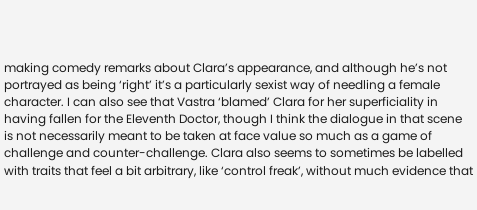making comedy remarks about Clara’s appearance, and although he’s not portrayed as being ‘right’ it’s a particularly sexist way of needling a female character. I can also see that Vastra ‘blamed’ Clara for her superficiality in having fallen for the Eleventh Doctor, though I think the dialogue in that scene is not necessarily meant to be taken at face value so much as a game of challenge and counter-challenge. Clara also seems to sometimes be labelled with traits that feel a bit arbitrary, like ‘control freak’, without much evidence that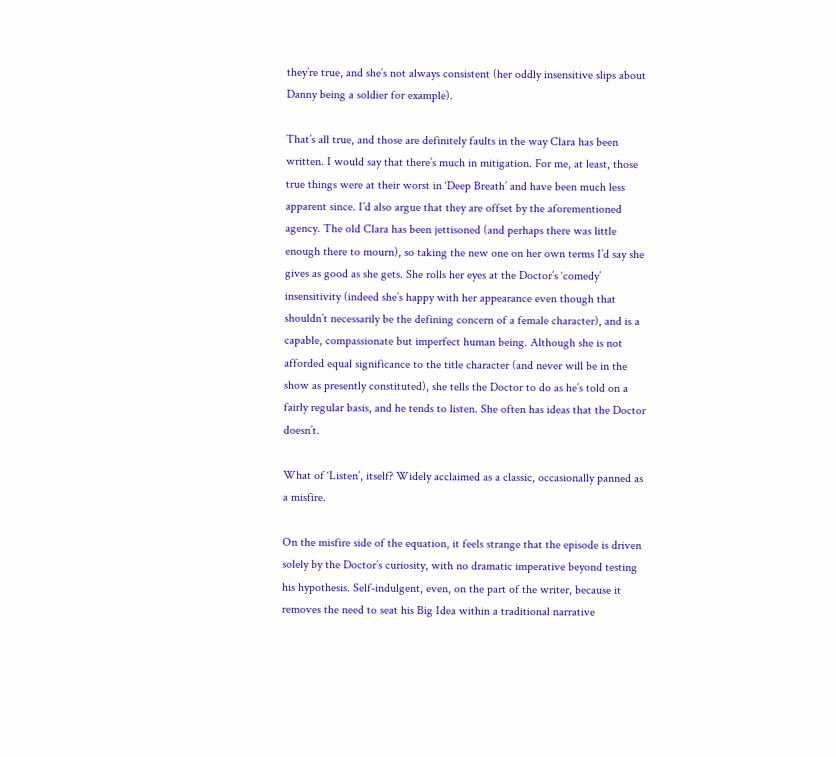they’re true, and she’s not always consistent (her oddly insensitive slips about Danny being a soldier for example).

That’s all true, and those are definitely faults in the way Clara has been written. I would say that there’s much in mitigation. For me, at least, those true things were at their worst in ‘Deep Breath’ and have been much less apparent since. I’d also argue that they are offset by the aforementioned agency. The old Clara has been jettisoned (and perhaps there was little enough there to mourn), so taking the new one on her own terms I’d say she gives as good as she gets. She rolls her eyes at the Doctor’s ‘comedy’ insensitivity (indeed she’s happy with her appearance even though that shouldn’t necessarily be the defining concern of a female character), and is a capable, compassionate but imperfect human being. Although she is not afforded equal significance to the title character (and never will be in the show as presently constituted), she tells the Doctor to do as he’s told on a fairly regular basis, and he tends to listen. She often has ideas that the Doctor doesn’t.

What of ‘Listen’, itself? Widely acclaimed as a classic, occasionally panned as a misfire.

On the misfire side of the equation, it feels strange that the episode is driven solely by the Doctor’s curiosity, with no dramatic imperative beyond testing his hypothesis. Self-indulgent, even, on the part of the writer, because it removes the need to seat his Big Idea within a traditional narrative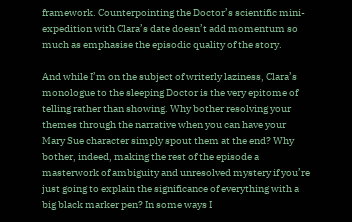framework. Counterpointing the Doctor’s scientific mini-expedition with Clara’s date doesn’t add momentum so much as emphasise the episodic quality of the story.

And while I’m on the subject of writerly laziness, Clara’s monologue to the sleeping Doctor is the very epitome of telling rather than showing. Why bother resolving your themes through the narrative when you can have your Mary Sue character simply spout them at the end? Why bother, indeed, making the rest of the episode a masterwork of ambiguity and unresolved mystery if you’re just going to explain the significance of everything with a big black marker pen? In some ways I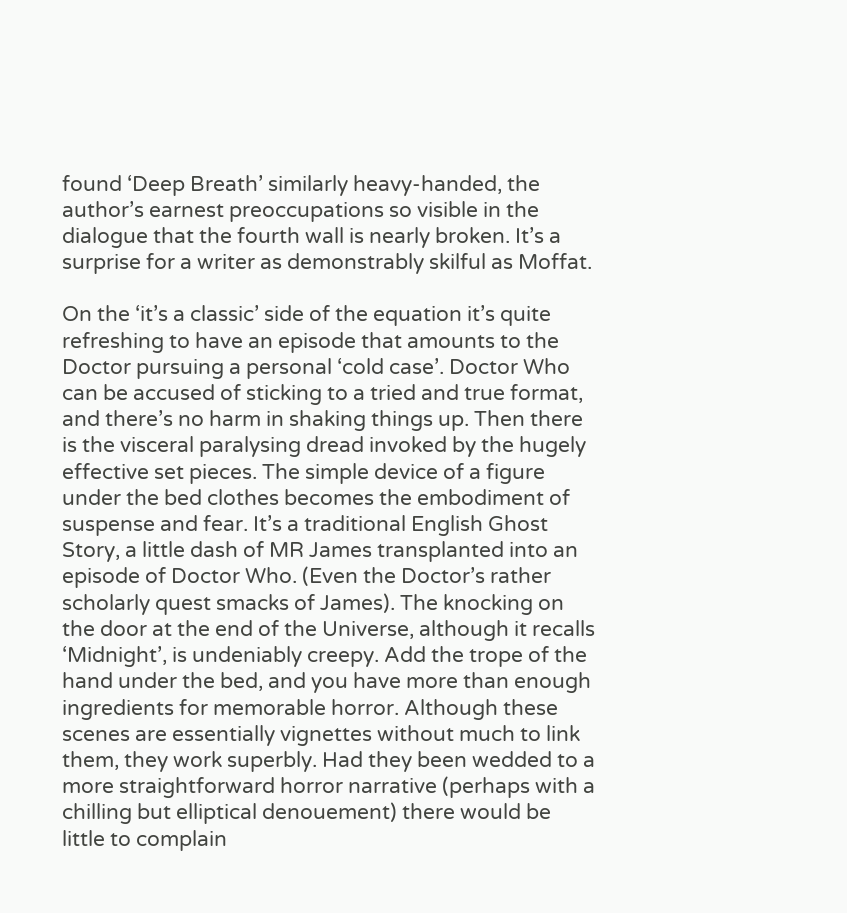found ‘Deep Breath’ similarly heavy-handed, the author’s earnest preoccupations so visible in the dialogue that the fourth wall is nearly broken. It’s a surprise for a writer as demonstrably skilful as Moffat.

On the ‘it’s a classic’ side of the equation it’s quite refreshing to have an episode that amounts to the Doctor pursuing a personal ‘cold case’. Doctor Who can be accused of sticking to a tried and true format, and there’s no harm in shaking things up. Then there is the visceral paralysing dread invoked by the hugely effective set pieces. The simple device of a figure under the bed clothes becomes the embodiment of suspense and fear. It’s a traditional English Ghost Story, a little dash of MR James transplanted into an episode of Doctor Who. (Even the Doctor’s rather scholarly quest smacks of James). The knocking on the door at the end of the Universe, although it recalls ‘Midnight’, is undeniably creepy. Add the trope of the hand under the bed, and you have more than enough ingredients for memorable horror. Although these scenes are essentially vignettes without much to link them, they work superbly. Had they been wedded to a more straightforward horror narrative (perhaps with a chilling but elliptical denouement) there would be little to complain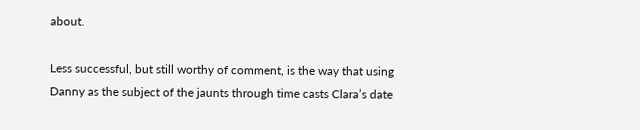about.

Less successful, but still worthy of comment, is the way that using Danny as the subject of the jaunts through time casts Clara’s date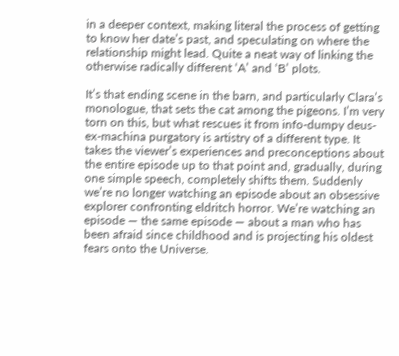in a deeper context, making literal the process of getting to know her date’s past, and speculating on where the relationship might lead. Quite a neat way of linking the otherwise radically different ‘A’ and ‘B’ plots.

It’s that ending scene in the barn, and particularly Clara’s monologue, that sets the cat among the pigeons. I’m very torn on this, but what rescues it from info-dumpy deus-ex-machina purgatory is artistry of a different type. It takes the viewer’s experiences and preconceptions about the entire episode up to that point and, gradually, during one simple speech, completely shifts them. Suddenly we’re no longer watching an episode about an obsessive explorer confronting eldritch horror. We’re watching an episode — the same episode — about a man who has been afraid since childhood and is projecting his oldest fears onto the Universe.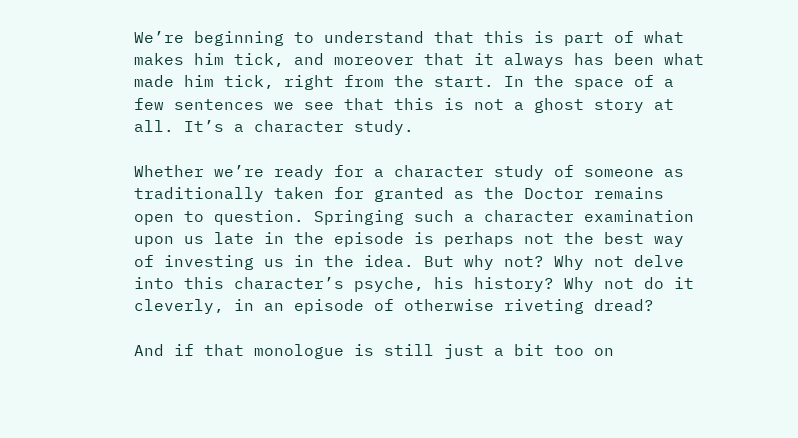We’re beginning to understand that this is part of what makes him tick, and moreover that it always has been what made him tick, right from the start. In the space of a few sentences we see that this is not a ghost story at all. It’s a character study.

Whether we’re ready for a character study of someone as traditionally taken for granted as the Doctor remains open to question. Springing such a character examination upon us late in the episode is perhaps not the best way of investing us in the idea. But why not? Why not delve into this character’s psyche, his history? Why not do it cleverly, in an episode of otherwise riveting dread?

And if that monologue is still just a bit too on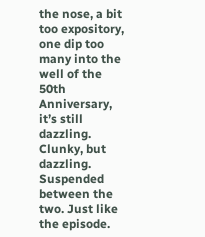the nose, a bit too expository, one dip too many into the well of the 50th Anniversary, it’s still dazzling. Clunky, but dazzling. Suspended between the two. Just like the episode.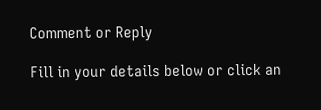Comment or Reply

Fill in your details below or click an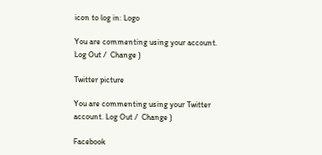icon to log in: Logo

You are commenting using your account. Log Out /  Change )

Twitter picture

You are commenting using your Twitter account. Log Out /  Change )

Facebook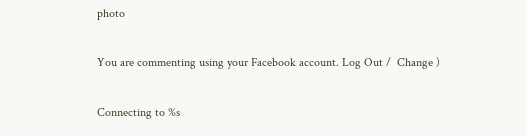photo

You are commenting using your Facebook account. Log Out /  Change )

Connecting to %s